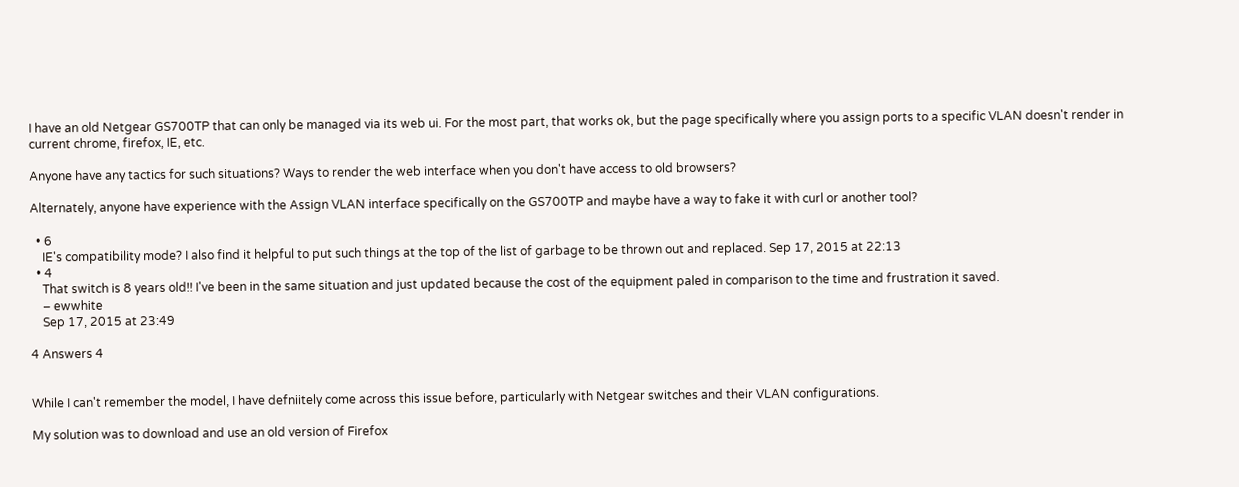I have an old Netgear GS700TP that can only be managed via its web ui. For the most part, that works ok, but the page specifically where you assign ports to a specific VLAN doesn't render in current chrome, firefox, IE, etc.

Anyone have any tactics for such situations? Ways to render the web interface when you don't have access to old browsers?

Alternately, anyone have experience with the Assign VLAN interface specifically on the GS700TP and maybe have a way to fake it with curl or another tool?

  • 6
    IE's compatibility mode? I also find it helpful to put such things at the top of the list of garbage to be thrown out and replaced. Sep 17, 2015 at 22:13
  • 4
    That switch is 8 years old!! I've been in the same situation and just updated because the cost of the equipment paled in comparison to the time and frustration it saved.
    – ewwhite
    Sep 17, 2015 at 23:49

4 Answers 4


While I can't remember the model, I have defniitely come across this issue before, particularly with Netgear switches and their VLAN configurations.

My solution was to download and use an old version of Firefox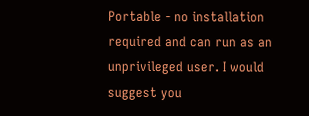Portable - no installation required and can run as an unprivileged user. I would suggest you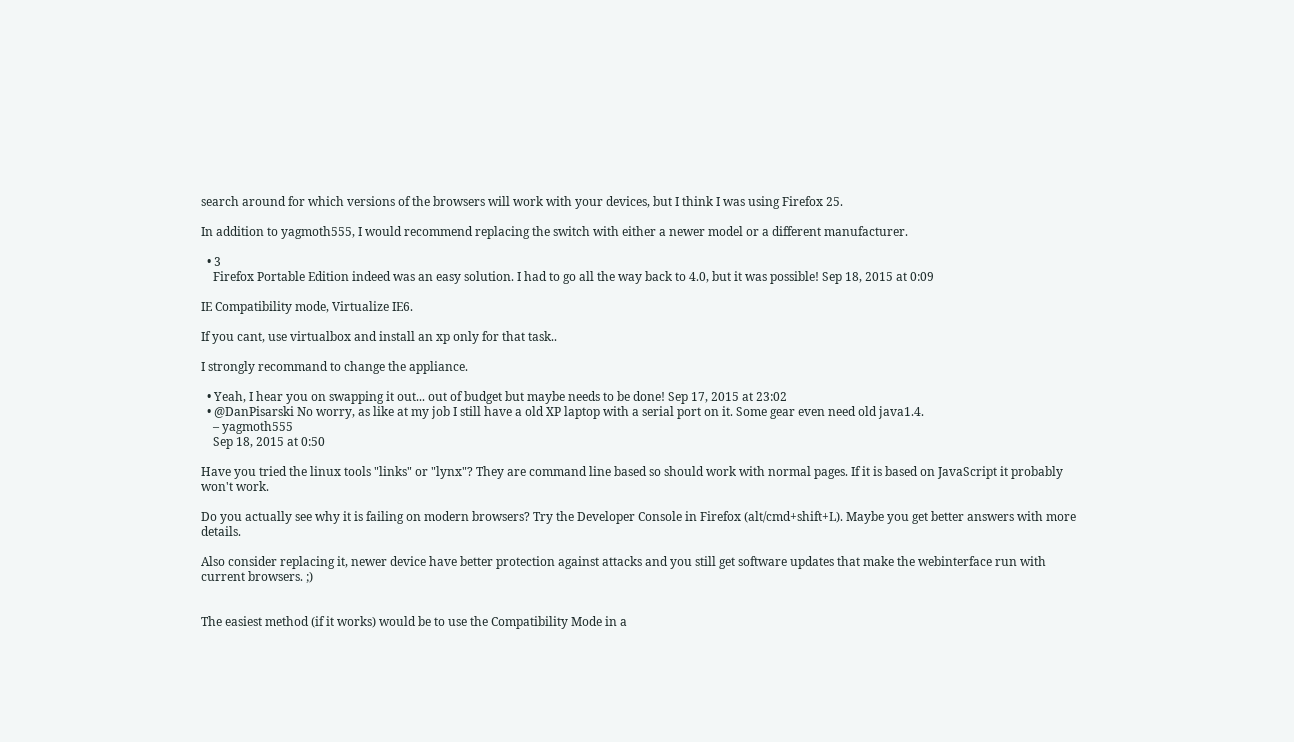search around for which versions of the browsers will work with your devices, but I think I was using Firefox 25.

In addition to yagmoth555, I would recommend replacing the switch with either a newer model or a different manufacturer.

  • 3
    Firefox Portable Edition indeed was an easy solution. I had to go all the way back to 4.0, but it was possible! Sep 18, 2015 at 0:09

IE Compatibility mode, Virtualize IE6.

If you cant, use virtualbox and install an xp only for that task..

I strongly recommand to change the appliance.

  • Yeah, I hear you on swapping it out... out of budget but maybe needs to be done! Sep 17, 2015 at 23:02
  • @DanPisarski No worry, as like at my job I still have a old XP laptop with a serial port on it. Some gear even need old java1.4.
    – yagmoth555
    Sep 18, 2015 at 0:50

Have you tried the linux tools "links" or "lynx"? They are command line based so should work with normal pages. If it is based on JavaScript it probably won't work.

Do you actually see why it is failing on modern browsers? Try the Developer Console in Firefox (alt/cmd+shift+L). Maybe you get better answers with more details.

Also consider replacing it, newer device have better protection against attacks and you still get software updates that make the webinterface run with current browsers. ;)


The easiest method (if it works) would be to use the Compatibility Mode in a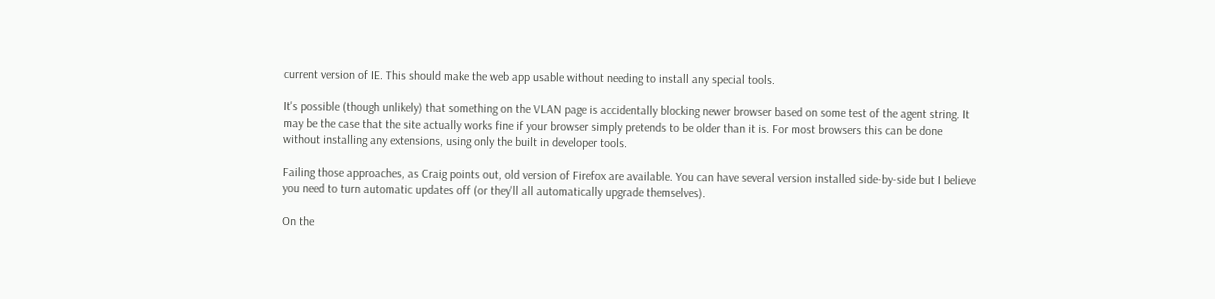current version of IE. This should make the web app usable without needing to install any special tools.

It's possible (though unlikely) that something on the VLAN page is accidentally blocking newer browser based on some test of the agent string. It may be the case that the site actually works fine if your browser simply pretends to be older than it is. For most browsers this can be done without installing any extensions, using only the built in developer tools.

Failing those approaches, as Craig points out, old version of Firefox are available. You can have several version installed side-by-side but I believe you need to turn automatic updates off (or they'll all automatically upgrade themselves).

On the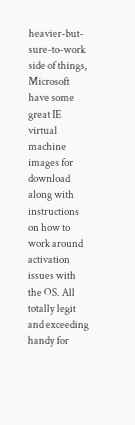heavier-but-sure-to-work side of things, Microsoft have some great IE virtual machine images for download along with instructions on how to work around activation issues with the OS. All totally legit and exceeding handy for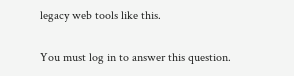legacy web tools like this.

You must log in to answer this question.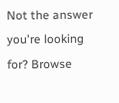Not the answer you're looking for? Browse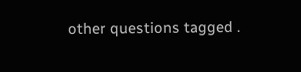other questions tagged .